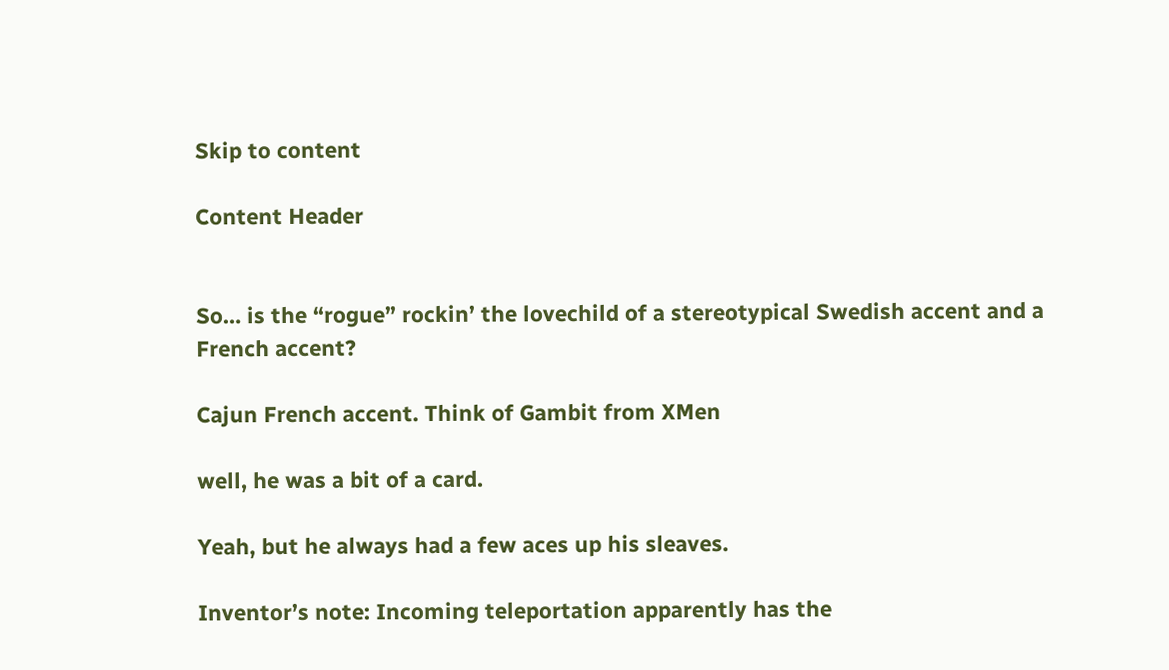Skip to content

Content Header


So… is the “rogue” rockin’ the lovechild of a stereotypical Swedish accent and a French accent?

Cajun French accent. Think of Gambit from XMen

well, he was a bit of a card.

Yeah, but he always had a few aces up his sleaves.

Inventor’s note: Incoming teleportation apparently has the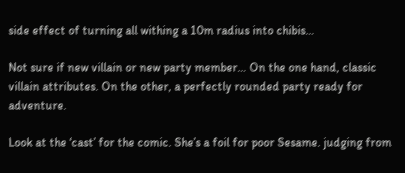side effect of turning all withing a 10m radius into chibis…

Not sure if new villain or new party member… On the one hand, classic villain attributes. On the other, a perfectly rounded party ready for adventure.

Look at the ‘cast’ for the comic. She’s a foil for poor Sesame. judging from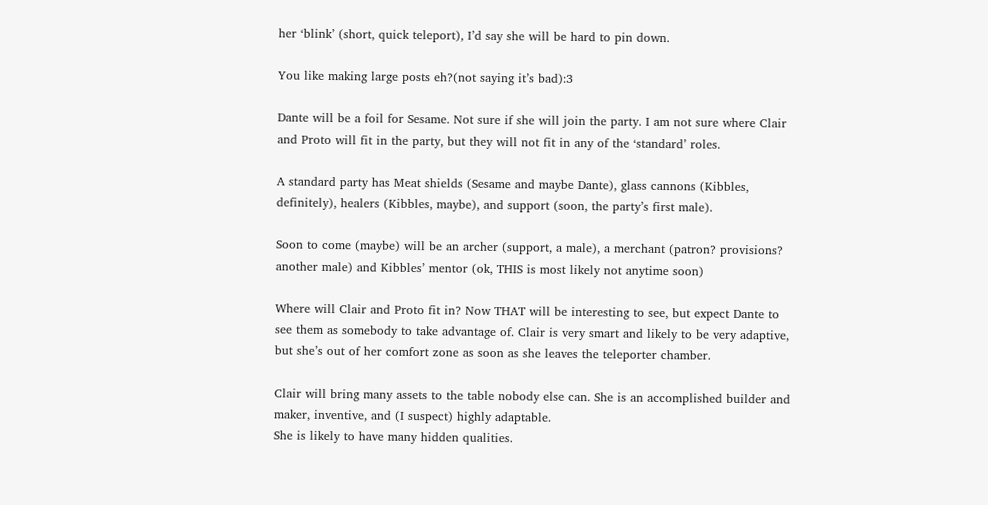her ‘blink’ (short, quick teleport), I’d say she will be hard to pin down.

You like making large posts eh?(not saying it’s bad):3

Dante will be a foil for Sesame. Not sure if she will join the party. I am not sure where Clair and Proto will fit in the party, but they will not fit in any of the ‘standard’ roles.

A standard party has Meat shields (Sesame and maybe Dante), glass cannons (Kibbles, definitely), healers (Kibbles, maybe), and support (soon, the party’s first male).

Soon to come (maybe) will be an archer (support, a male), a merchant (patron? provisions? another male) and Kibbles’ mentor (ok, THIS is most likely not anytime soon)

Where will Clair and Proto fit in? Now THAT will be interesting to see, but expect Dante to see them as somebody to take advantage of. Clair is very smart and likely to be very adaptive, but she’s out of her comfort zone as soon as she leaves the teleporter chamber.

Clair will bring many assets to the table nobody else can. She is an accomplished builder and maker, inventive, and (I suspect) highly adaptable.
She is likely to have many hidden qualities.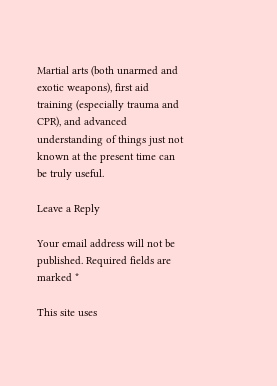Martial arts (both unarmed and exotic weapons), first aid training (especially trauma and CPR), and advanced understanding of things just not known at the present time can be truly useful.

Leave a Reply

Your email address will not be published. Required fields are marked *

This site uses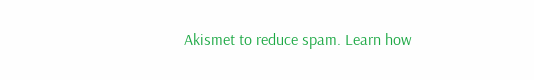Akismet to reduce spam. Learn how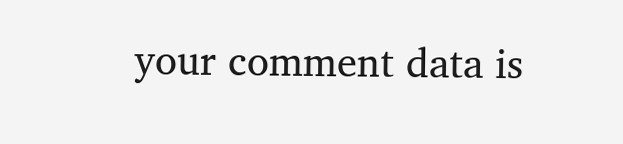your comment data is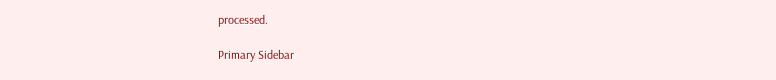processed.

Primary Sidebar